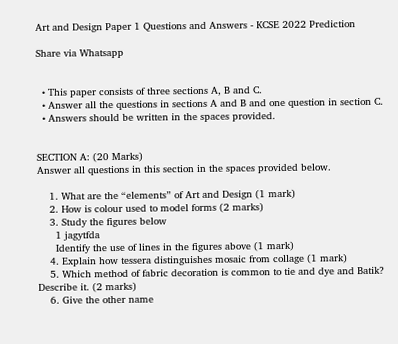Art and Design Paper 1 Questions and Answers - KCSE 2022 Prediction

Share via Whatsapp


  • This paper consists of three sections A, B and C.
  • Answer all the questions in sections A and B and one question in section C.
  • Answers should be written in the spaces provided.


SECTION A: (20 Marks)
Answer all questions in this section in the spaces provided below.

    1. What are the “elements” of Art and Design (1 mark)
    2. How is colour used to model forms (2 marks)
    3. Study the figures below
      1 jagytfda
      Identify the use of lines in the figures above (1 mark)
    4. Explain how tessera distinguishes mosaic from collage (1 mark)
    5. Which method of fabric decoration is common to tie and dye and Batik? Describe it. (2 marks)
    6. Give the other name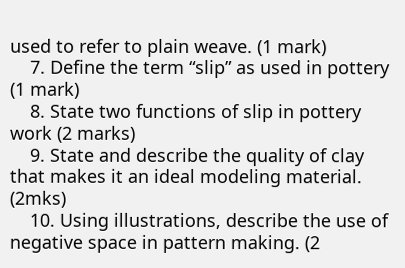used to refer to plain weave. (1 mark)
    7. Define the term “slip” as used in pottery (1 mark)
    8. State two functions of slip in pottery work (2 marks)
    9. State and describe the quality of clay that makes it an ideal modeling material. (2mks)
    10. Using illustrations, describe the use of negative space in pattern making. (2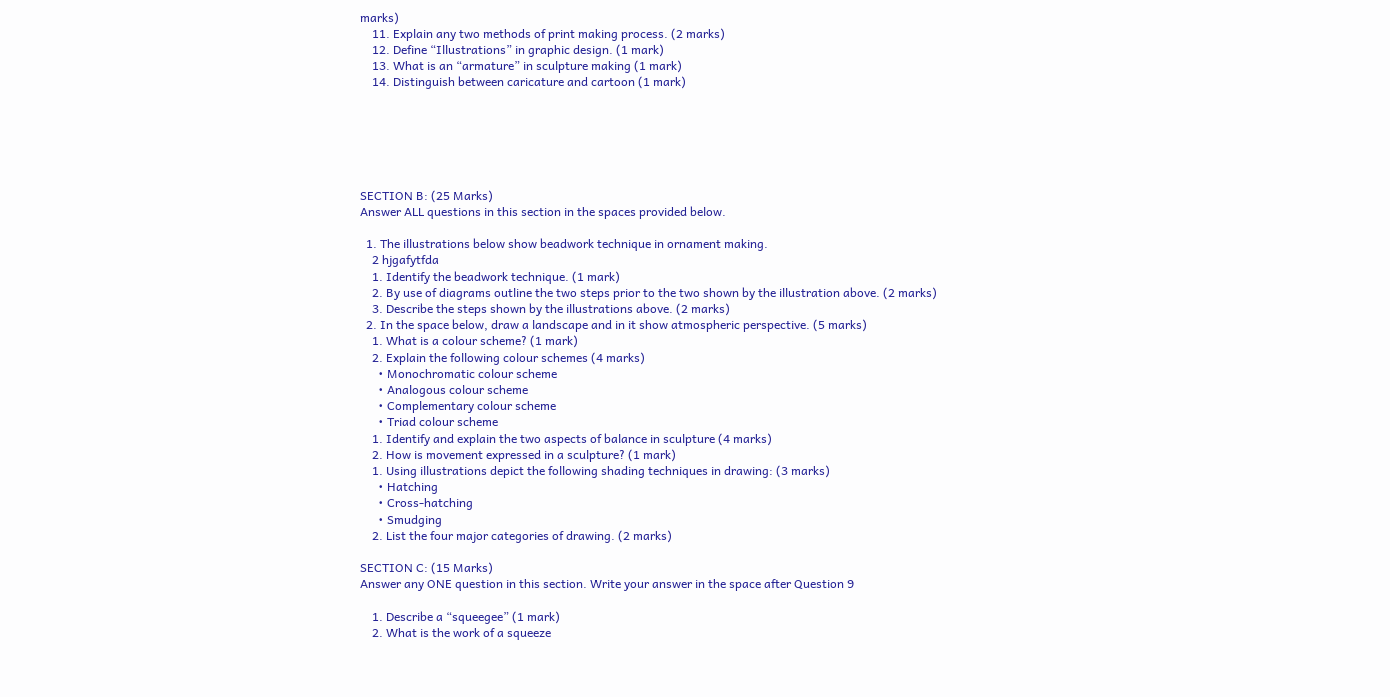marks)
    11. Explain any two methods of print making process. (2 marks)
    12. Define “Illustrations” in graphic design. (1 mark)
    13. What is an “armature” in sculpture making (1 mark)
    14. Distinguish between caricature and cartoon (1 mark)






SECTION B: (25 Marks)
Answer ALL questions in this section in the spaces provided below.

  1. The illustrations below show beadwork technique in ornament making.
    2 hjgafytfda
    1. Identify the beadwork technique. (1 mark)
    2. By use of diagrams outline the two steps prior to the two shown by the illustration above. (2 marks)
    3. Describe the steps shown by the illustrations above. (2 marks)
  2. In the space below, draw a landscape and in it show atmospheric perspective. (5 marks)
    1. What is a colour scheme? (1 mark)
    2. Explain the following colour schemes (4 marks)
      • Monochromatic colour scheme
      • Analogous colour scheme
      • Complementary colour scheme
      • Triad colour scheme
    1. Identify and explain the two aspects of balance in sculpture (4 marks)
    2. How is movement expressed in a sculpture? (1 mark)
    1. Using illustrations depict the following shading techniques in drawing: (3 marks)
      • Hatching
      • Cross-hatching
      • Smudging
    2. List the four major categories of drawing. (2 marks)

SECTION C: (15 Marks)
Answer any ONE question in this section. Write your answer in the space after Question 9

    1. Describe a “squeegee” (1 mark)
    2. What is the work of a squeeze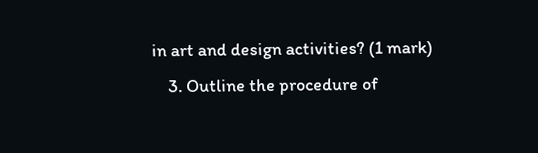in art and design activities? (1 mark)
    3. Outline the procedure of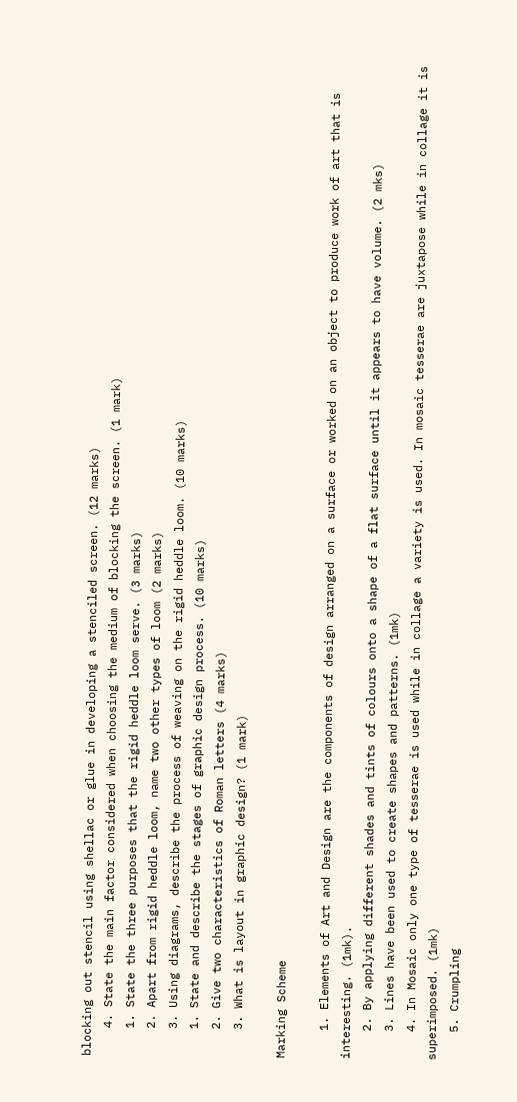blocking out stencil using shellac or glue in developing a stenciled screen. (12 marks)
    4. State the main factor considered when choosing the medium of blocking the screen. (1 mark)
    1. State the three purposes that the rigid heddle loom serve. (3 marks)
    2. Apart from rigid heddle loom, name two other types of loom (2 marks)
    3. Using diagrams, describe the process of weaving on the rigid heddle loom. (10 marks)
    1. State and describe the stages of graphic design process. (10 marks)
    2. Give two characteristics of Roman letters (4 marks)
    3. What is layout in graphic design? (1 mark)

Marking Scheme

    1. Elements of Art and Design are the components of design arranged on a surface or worked on an object to produce work of art that is interesting. (1mk).
    2. By applying different shades and tints of colours onto a shape of a flat surface until it appears to have volume. (2 mks)
    3. Lines have been used to create shapes and patterns. (1mk)
    4. In Mosaic only one type of tesserae is used while in collage a variety is used. In mosaic tesserae are juxtapose while in collage it is superimposed. (1mk)
    5. Crumpling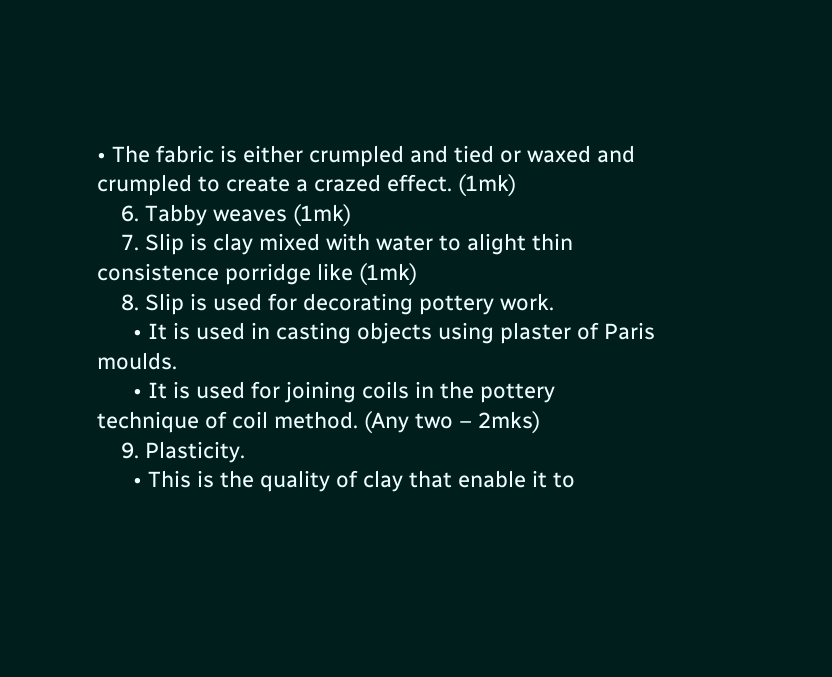• The fabric is either crumpled and tied or waxed and crumpled to create a crazed effect. (1mk)
    6. Tabby weaves (1mk)
    7. Slip is clay mixed with water to alight thin consistence porridge like (1mk)
    8. Slip is used for decorating pottery work.
      • It is used in casting objects using plaster of Paris moulds.
      • It is used for joining coils in the pottery technique of coil method. (Any two – 2mks)
    9. Plasticity.
      • This is the quality of clay that enable it to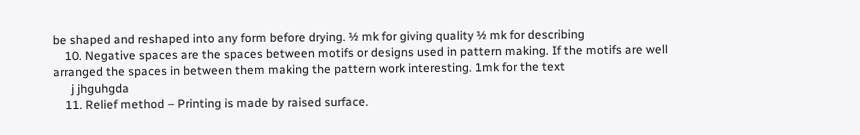be shaped and reshaped into any form before drying. ½ mk for giving quality ½ mk for describing
    10. Negative spaces are the spaces between motifs or designs used in pattern making. If the motifs are well arranged the spaces in between them making the pattern work interesting. 1mk for the text
      j jhguhgda
    11. Relief method – Printing is made by raised surface.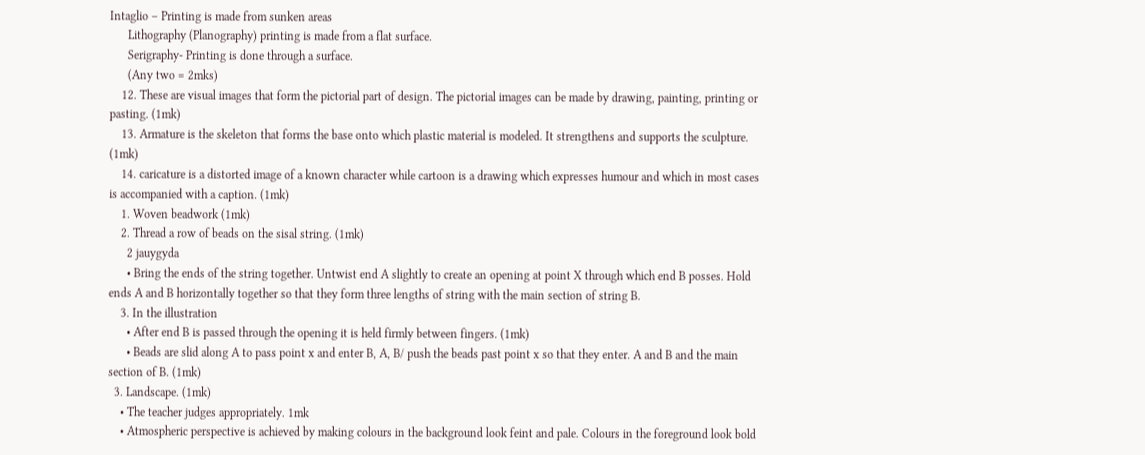Intaglio – Printing is made from sunken areas
      Lithography (Planography) printing is made from a flat surface.
      Serigraphy- Printing is done through a surface.
      (Any two = 2mks)
    12. These are visual images that form the pictorial part of design. The pictorial images can be made by drawing, painting, printing or pasting. (1mk)
    13. Armature is the skeleton that forms the base onto which plastic material is modeled. It strengthens and supports the sculpture. (1mk)
    14. caricature is a distorted image of a known character while cartoon is a drawing which expresses humour and which in most cases is accompanied with a caption. (1mk)
    1. Woven beadwork (1mk)
    2. Thread a row of beads on the sisal string. (1mk)
      2 jauygyda
      • Bring the ends of the string together. Untwist end A slightly to create an opening at point X through which end B posses. Hold ends A and B horizontally together so that they form three lengths of string with the main section of string B.
    3. In the illustration
      • After end B is passed through the opening it is held firmly between fingers. (1mk)
      • Beads are slid along A to pass point x and enter B, A, B/ push the beads past point x so that they enter. A and B and the main section of B. (1mk)
  3. Landscape. (1mk)
    • The teacher judges appropriately. 1mk
    • Atmospheric perspective is achieved by making colours in the background look feint and pale. Colours in the foreground look bold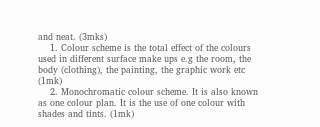and neat. (3mks)
    1. Colour scheme is the total effect of the colours used in different surface make ups e.g the room, the body (clothing), the painting, the graphic work etc (1mk)
    2. Monochromatic colour scheme. It is also known as one colour plan. It is the use of one colour with shades and tints. (1mk)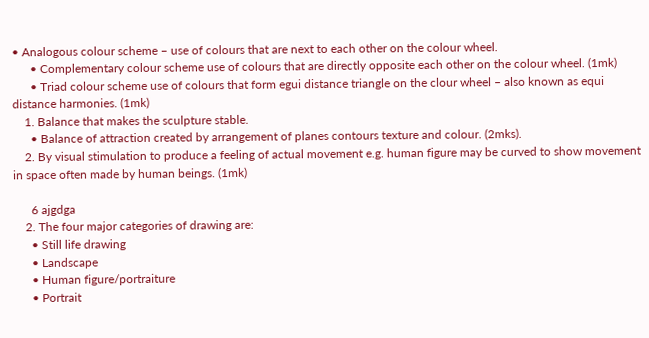• Analogous colour scheme – use of colours that are next to each other on the colour wheel.
      • Complementary colour scheme use of colours that are directly opposite each other on the colour wheel. (1mk)
      • Triad colour scheme use of colours that form egui distance triangle on the clour wheel – also known as equi distance harmonies. (1mk)
    1. Balance that makes the sculpture stable.
      • Balance of attraction created by arrangement of planes contours texture and colour. (2mks).
    2. By visual stimulation to produce a feeling of actual movement e.g. human figure may be curved to show movement in space often made by human beings. (1mk)

      6 ajgdga
    2. The four major categories of drawing are:
      • Still life drawing
      • Landscape
      • Human figure/portraiture
      • Portrait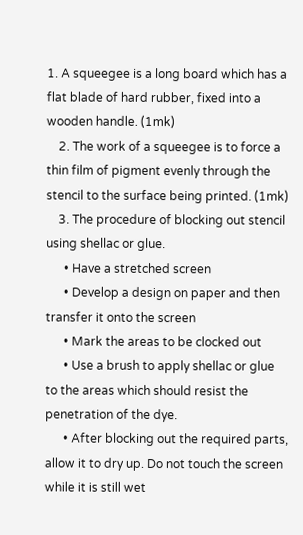1. A squeegee is a long board which has a flat blade of hard rubber, fixed into a wooden handle. (1mk)
    2. The work of a squeegee is to force a thin film of pigment evenly through the stencil to the surface being printed. (1mk)
    3. The procedure of blocking out stencil using shellac or glue.
      • Have a stretched screen
      • Develop a design on paper and then transfer it onto the screen
      • Mark the areas to be clocked out
      • Use a brush to apply shellac or glue to the areas which should resist the penetration of the dye.
      • After blocking out the required parts, allow it to dry up. Do not touch the screen while it is still wet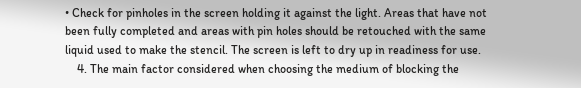• Check for pinholes in the screen holding it against the light. Areas that have not been fully completed and areas with pin holes should be retouched with the same liquid used to make the stencil. The screen is left to dry up in readiness for use.
    4. The main factor considered when choosing the medium of blocking the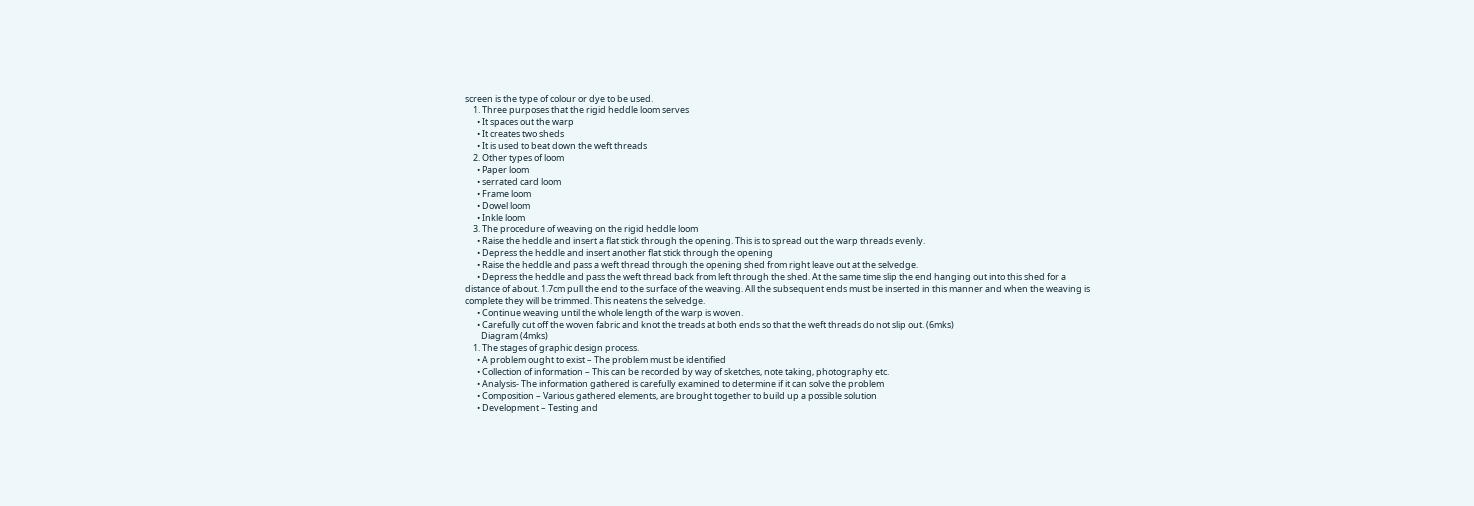screen is the type of colour or dye to be used.
    1. Three purposes that the rigid heddle loom serves
      • It spaces out the warp
      • It creates two sheds
      • It is used to beat down the weft threads
    2. Other types of loom
      • Paper loom
      • serrated card loom
      • Frame loom
      • Dowel loom
      • Inkle loom
    3. The procedure of weaving on the rigid heddle loom
      • Raise the heddle and insert a flat stick through the opening. This is to spread out the warp threads evenly.
      • Depress the heddle and insert another flat stick through the opening
      • Raise the heddle and pass a weft thread through the opening shed from right leave out at the selvedge.
      • Depress the heddle and pass the weft thread back from left through the shed. At the same time slip the end hanging out into this shed for a distance of about. 1.7cm pull the end to the surface of the weaving. All the subsequent ends must be inserted in this manner and when the weaving is complete they will be trimmed. This neatens the selvedge.
      • Continue weaving until the whole length of the warp is woven.
      • Carefully cut off the woven fabric and knot the treads at both ends so that the weft threads do not slip out. (6mks)
        Diagram (4mks)
    1. The stages of graphic design process.
      • A problem ought to exist – The problem must be identified
      • Collection of information – This can be recorded by way of sketches, note taking, photography etc.
      • Analysis- The information gathered is carefully examined to determine if it can solve the problem
      • Composition – Various gathered elements, are brought together to build up a possible solution
      • Development – Testing and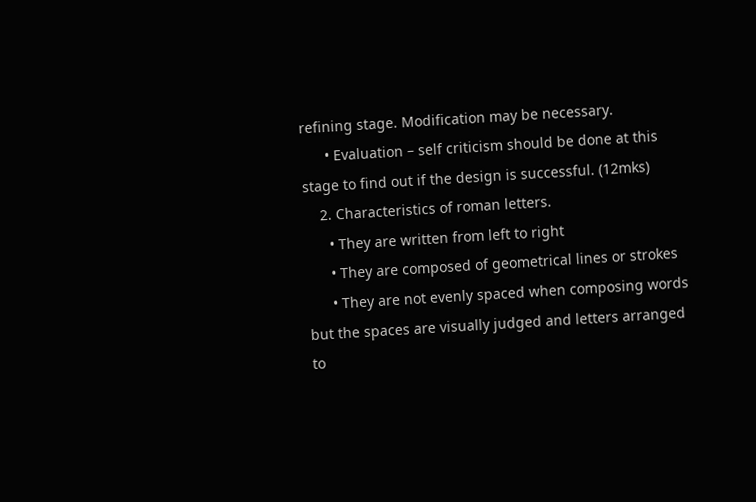refining stage. Modification may be necessary.
      • Evaluation – self criticism should be done at this stage to find out if the design is successful. (12mks)
    2. Characteristics of roman letters.
      • They are written from left to right
      • They are composed of geometrical lines or strokes
      • They are not evenly spaced when composing words but the spaces are visually judged and letters arranged to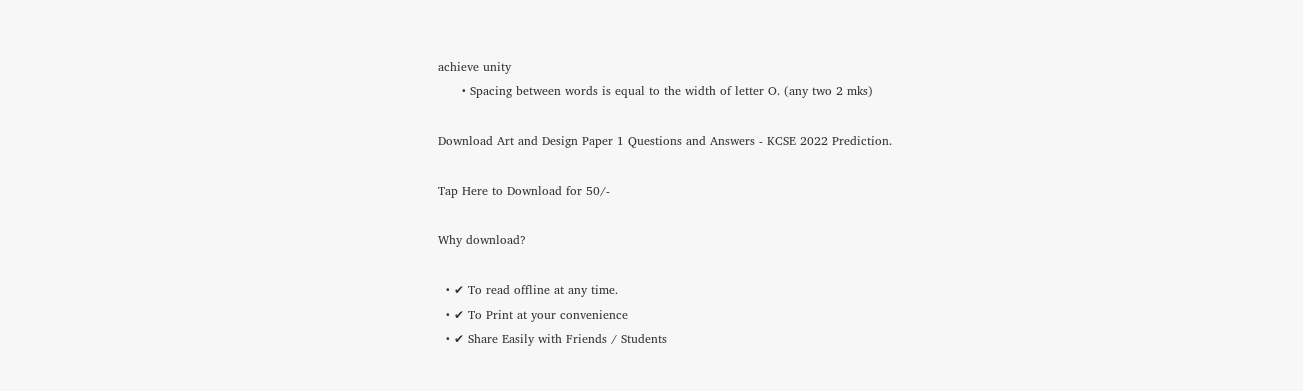achieve unity
      • Spacing between words is equal to the width of letter O. (any two 2 mks)

Download Art and Design Paper 1 Questions and Answers - KCSE 2022 Prediction.

Tap Here to Download for 50/-

Why download?

  • ✔ To read offline at any time.
  • ✔ To Print at your convenience
  • ✔ Share Easily with Friends / Students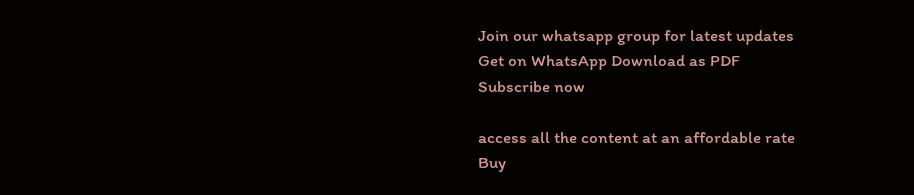Join our whatsapp group for latest updates
Get on WhatsApp Download as PDF
Subscribe now

access all the content at an affordable rate
Buy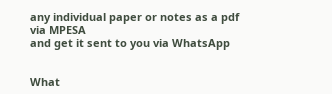any individual paper or notes as a pdf via MPESA
and get it sent to you via WhatsApp


What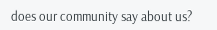does our community say about us?